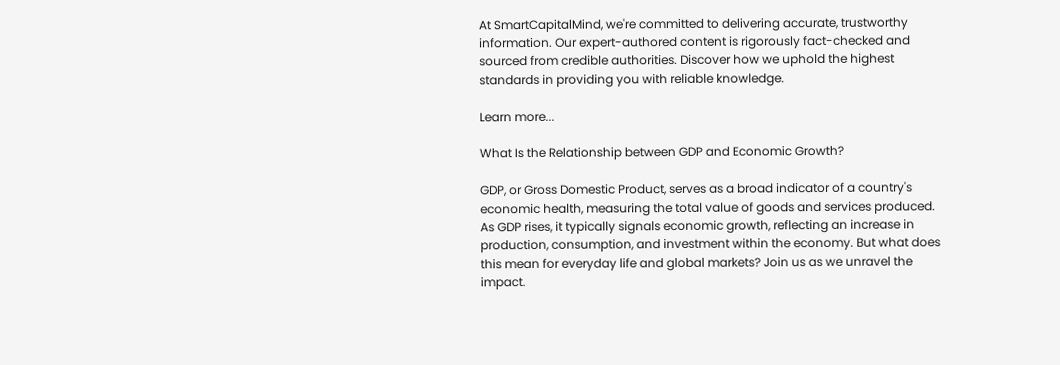At SmartCapitalMind, we're committed to delivering accurate, trustworthy information. Our expert-authored content is rigorously fact-checked and sourced from credible authorities. Discover how we uphold the highest standards in providing you with reliable knowledge.

Learn more...

What Is the Relationship between GDP and Economic Growth?

GDP, or Gross Domestic Product, serves as a broad indicator of a country's economic health, measuring the total value of goods and services produced. As GDP rises, it typically signals economic growth, reflecting an increase in production, consumption, and investment within the economy. But what does this mean for everyday life and global markets? Join us as we unravel the impact.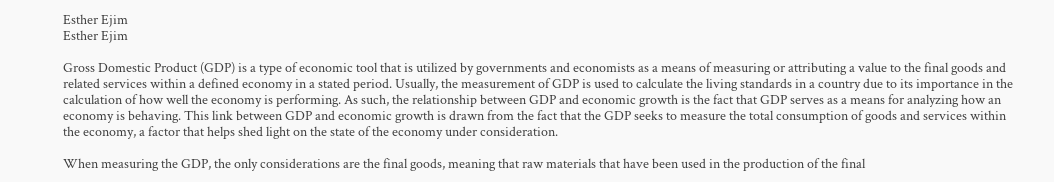Esther Ejim
Esther Ejim

Gross Domestic Product (GDP) is a type of economic tool that is utilized by governments and economists as a means of measuring or attributing a value to the final goods and related services within a defined economy in a stated period. Usually, the measurement of GDP is used to calculate the living standards in a country due to its importance in the calculation of how well the economy is performing. As such, the relationship between GDP and economic growth is the fact that GDP serves as a means for analyzing how an economy is behaving. This link between GDP and economic growth is drawn from the fact that the GDP seeks to measure the total consumption of goods and services within the economy, a factor that helps shed light on the state of the economy under consideration.

When measuring the GDP, the only considerations are the final goods, meaning that raw materials that have been used in the production of the final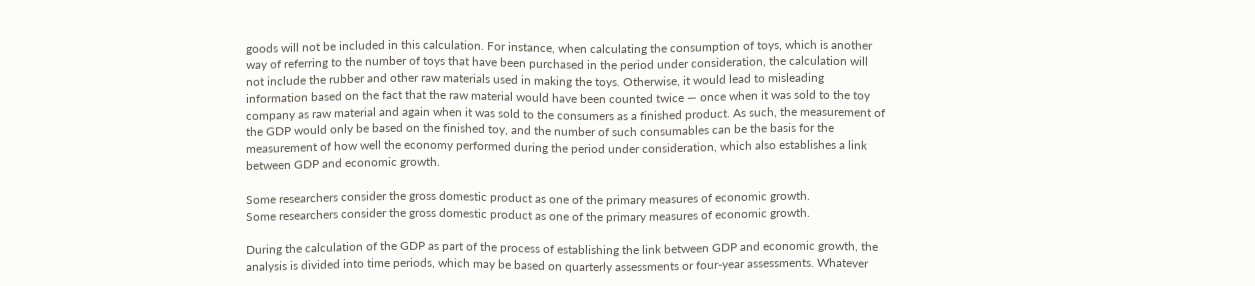goods will not be included in this calculation. For instance, when calculating the consumption of toys, which is another way of referring to the number of toys that have been purchased in the period under consideration, the calculation will not include the rubber and other raw materials used in making the toys. Otherwise, it would lead to misleading information based on the fact that the raw material would have been counted twice — once when it was sold to the toy company as raw material and again when it was sold to the consumers as a finished product. As such, the measurement of the GDP would only be based on the finished toy, and the number of such consumables can be the basis for the measurement of how well the economy performed during the period under consideration, which also establishes a link between GDP and economic growth.

Some researchers consider the gross domestic product as one of the primary measures of economic growth.
Some researchers consider the gross domestic product as one of the primary measures of economic growth.

During the calculation of the GDP as part of the process of establishing the link between GDP and economic growth, the analysis is divided into time periods, which may be based on quarterly assessments or four-year assessments. Whatever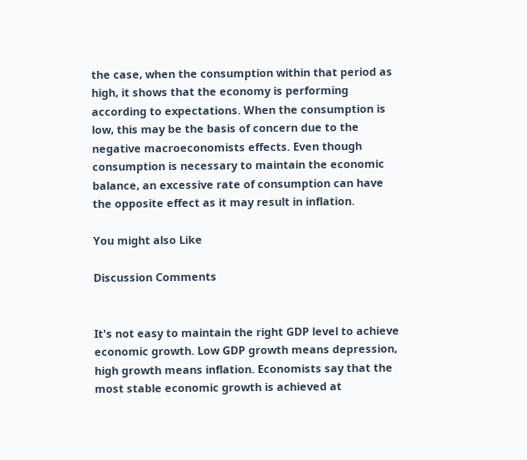the case, when the consumption within that period as high, it shows that the economy is performing according to expectations. When the consumption is low, this may be the basis of concern due to the negative macroeconomists effects. Even though consumption is necessary to maintain the economic balance, an excessive rate of consumption can have the opposite effect as it may result in inflation.

You might also Like

Discussion Comments


It's not easy to maintain the right GDP level to achieve economic growth. Low GDP growth means depression, high growth means inflation. Economists say that the most stable economic growth is achieved at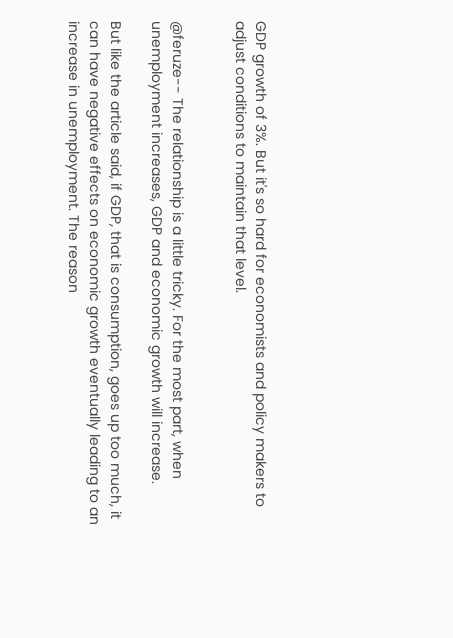GDP growth of 3%. But it's so hard for economists and policy makers to adjust conditions to maintain that level.


@feruze-- The relationship is a little tricky. For the most part, when unemployment increases, GDP and economic growth will increase.

But like the article said, if GDP, that is consumption, goes up too much, it can have negative effects on economic growth eventually leading to an increase in unemployment. The reason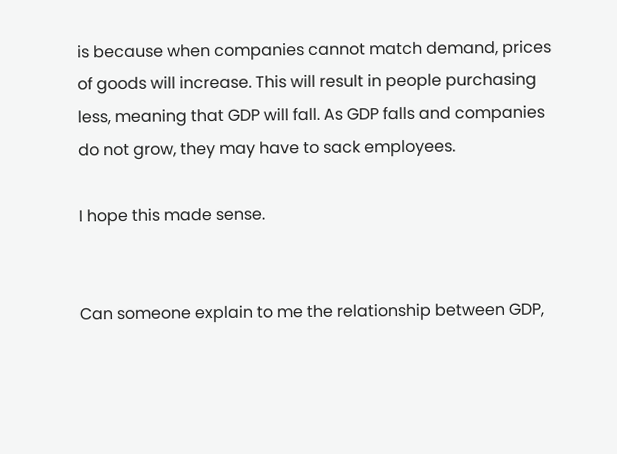is because when companies cannot match demand, prices of goods will increase. This will result in people purchasing less, meaning that GDP will fall. As GDP falls and companies do not grow, they may have to sack employees.

I hope this made sense.


Can someone explain to me the relationship between GDP,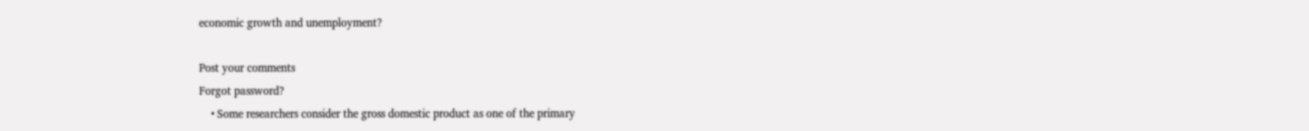economic growth and unemployment?

Post your comments
Forgot password?
    • Some researchers consider the gross domestic product as one of the primary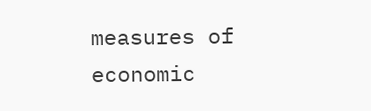measures of economic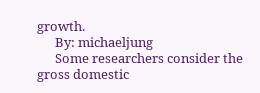growth.
      By: michaeljung
      Some researchers consider the gross domestic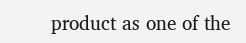product as one of the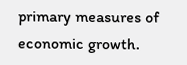primary measures of economic growth.